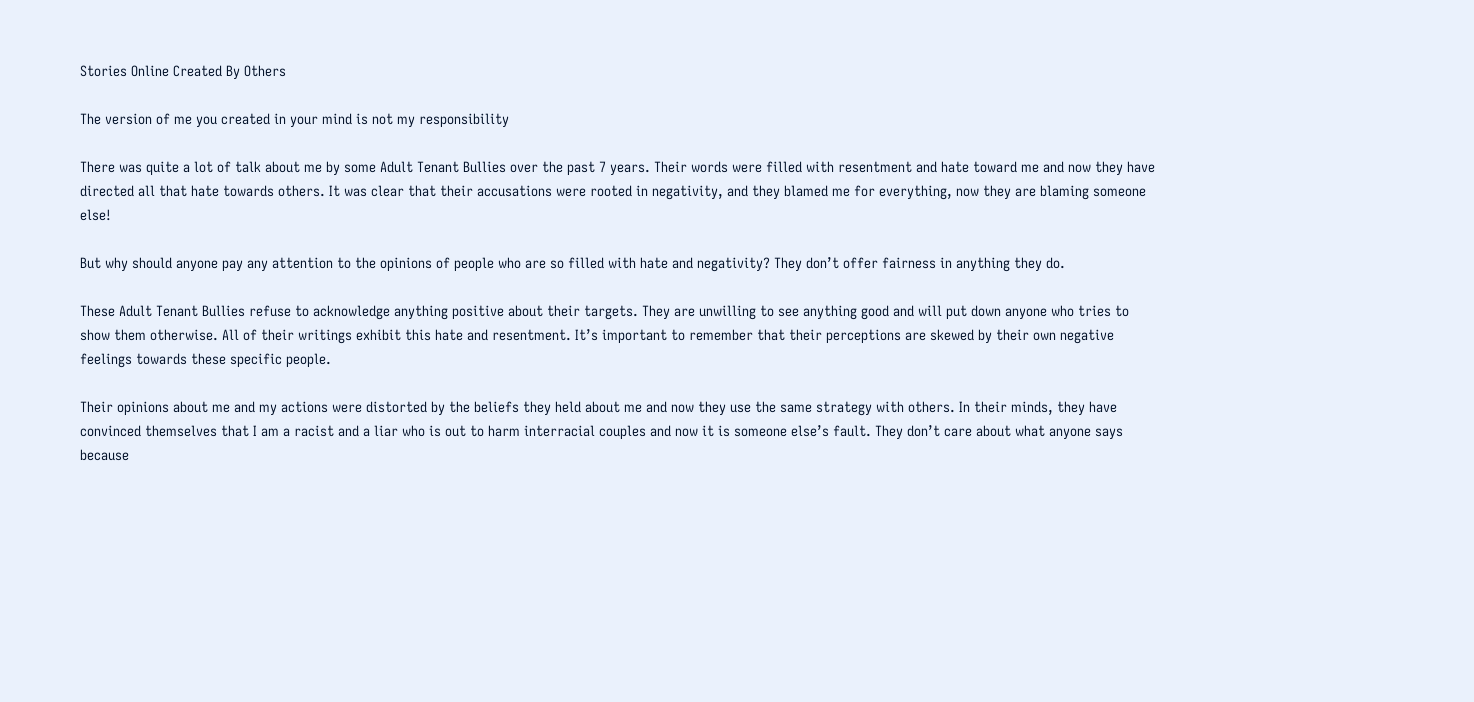Stories Online Created By Others

The version of me you created in your mind is not my responsibility

There was quite a lot of talk about me by some Adult Tenant Bullies over the past 7 years. Their words were filled with resentment and hate toward me and now they have directed all that hate towards others. It was clear that their accusations were rooted in negativity, and they blamed me for everything, now they are blaming someone else!

But why should anyone pay any attention to the opinions of people who are so filled with hate and negativity? They don’t offer fairness in anything they do.

These Adult Tenant Bullies refuse to acknowledge anything positive about their targets. They are unwilling to see anything good and will put down anyone who tries to show them otherwise. All of their writings exhibit this hate and resentment. It’s important to remember that their perceptions are skewed by their own negative feelings towards these specific people.

Their opinions about me and my actions were distorted by the beliefs they held about me and now they use the same strategy with others. In their minds, they have convinced themselves that I am a racist and a liar who is out to harm interracial couples and now it is someone else’s fault. They don’t care about what anyone says because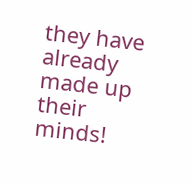they have already made up their minds!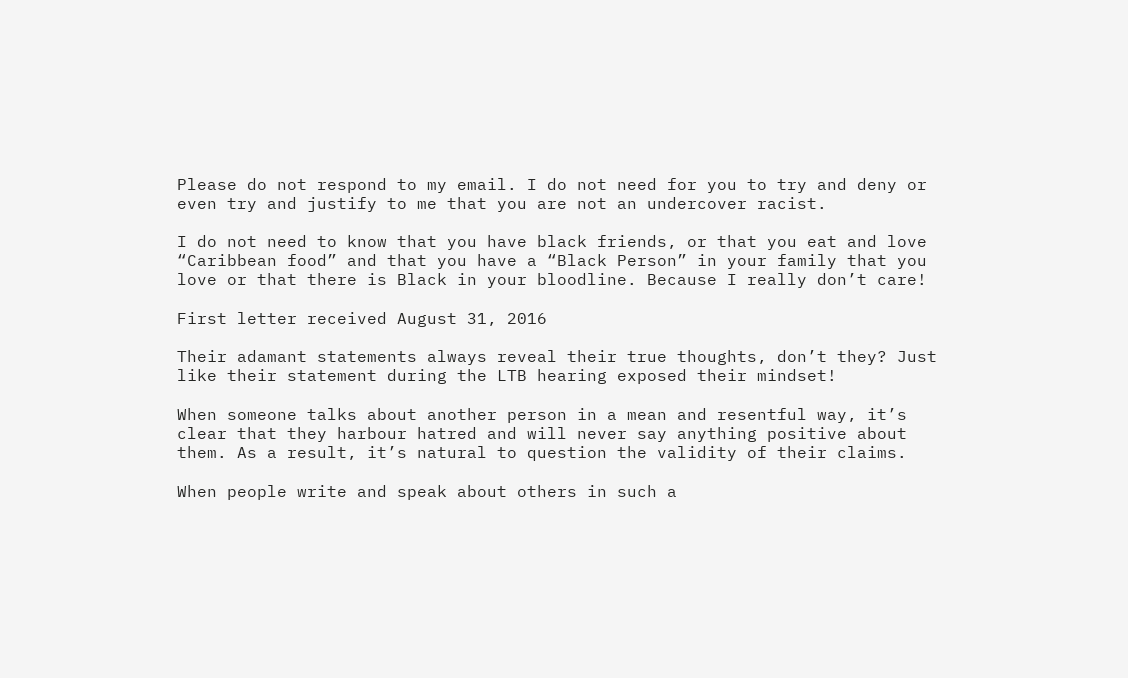Please do not respond to my email. I do not need for you to try and deny or even try and justify to me that you are not an undercover racist.

I do not need to know that you have black friends, or that you eat and love “Caribbean food” and that you have a “Black Person” in your family that you love or that there is Black in your bloodline. Because I really don’t care!

First letter received August 31, 2016

Their adamant statements always reveal their true thoughts, don’t they? Just like their statement during the LTB hearing exposed their mindset!

When someone talks about another person in a mean and resentful way, it’s clear that they harbour hatred and will never say anything positive about them. As a result, it’s natural to question the validity of their claims.

When people write and speak about others in such a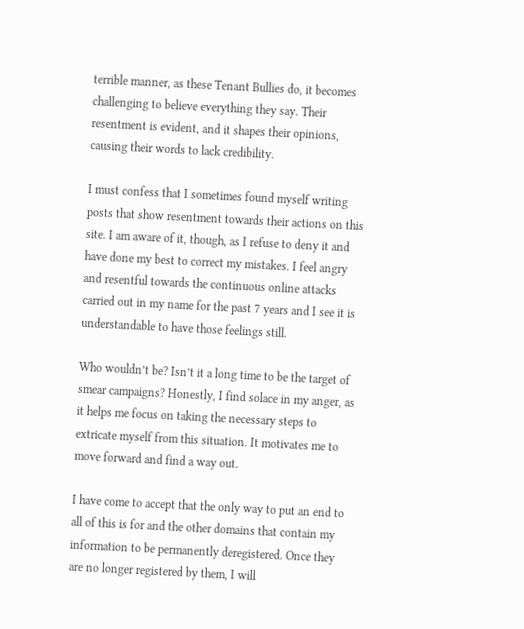terrible manner, as these Tenant Bullies do, it becomes challenging to believe everything they say. Their resentment is evident, and it shapes their opinions, causing their words to lack credibility.

I must confess that I sometimes found myself writing posts that show resentment towards their actions on this site. I am aware of it, though, as I refuse to deny it and have done my best to correct my mistakes. I feel angry and resentful towards the continuous online attacks carried out in my name for the past 7 years and I see it is understandable to have those feelings still.

Who wouldn’t be? Isn’t it a long time to be the target of smear campaigns? Honestly, I find solace in my anger, as it helps me focus on taking the necessary steps to extricate myself from this situation. It motivates me to move forward and find a way out.

I have come to accept that the only way to put an end to all of this is for and the other domains that contain my information to be permanently deregistered. Once they are no longer registered by them, I will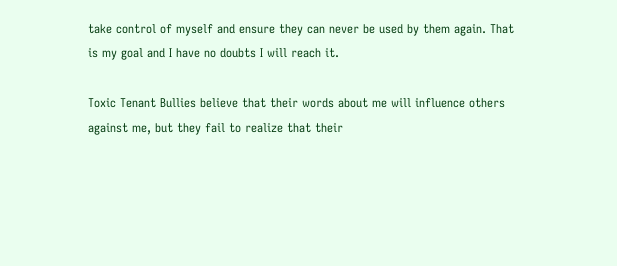take control of myself and ensure they can never be used by them again. That is my goal and I have no doubts I will reach it.

Toxic Tenant Bullies believe that their words about me will influence others against me, but they fail to realize that their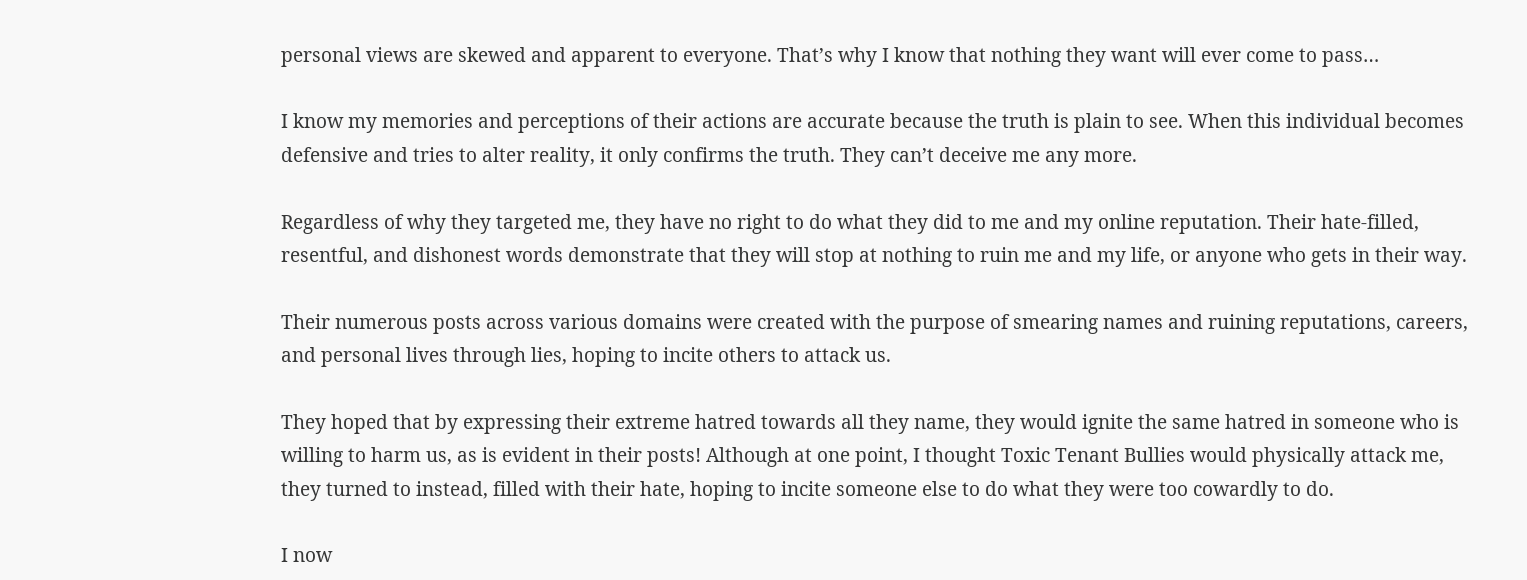personal views are skewed and apparent to everyone. That’s why I know that nothing they want will ever come to pass…

I know my memories and perceptions of their actions are accurate because the truth is plain to see. When this individual becomes defensive and tries to alter reality, it only confirms the truth. They can’t deceive me any more.

Regardless of why they targeted me, they have no right to do what they did to me and my online reputation. Their hate-filled, resentful, and dishonest words demonstrate that they will stop at nothing to ruin me and my life, or anyone who gets in their way.

Their numerous posts across various domains were created with the purpose of smearing names and ruining reputations, careers, and personal lives through lies, hoping to incite others to attack us.

They hoped that by expressing their extreme hatred towards all they name, they would ignite the same hatred in someone who is willing to harm us, as is evident in their posts! Although at one point, I thought Toxic Tenant Bullies would physically attack me, they turned to instead, filled with their hate, hoping to incite someone else to do what they were too cowardly to do.

I now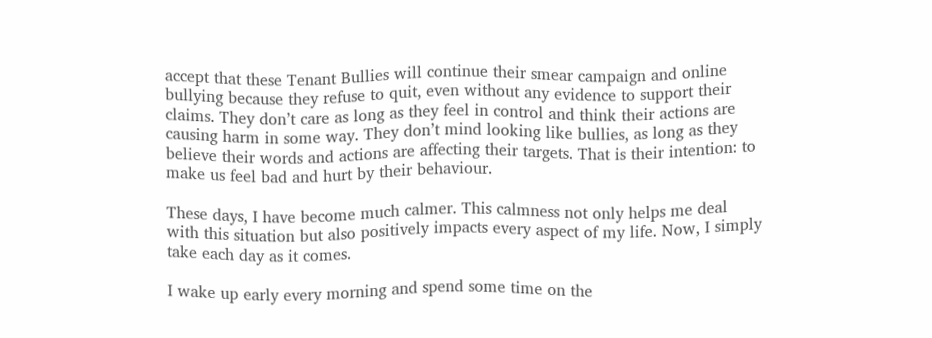accept that these Tenant Bullies will continue their smear campaign and online bullying because they refuse to quit, even without any evidence to support their claims. They don’t care as long as they feel in control and think their actions are causing harm in some way. They don’t mind looking like bullies, as long as they believe their words and actions are affecting their targets. That is their intention: to make us feel bad and hurt by their behaviour.

These days, I have become much calmer. This calmness not only helps me deal with this situation but also positively impacts every aspect of my life. Now, I simply take each day as it comes.

I wake up early every morning and spend some time on the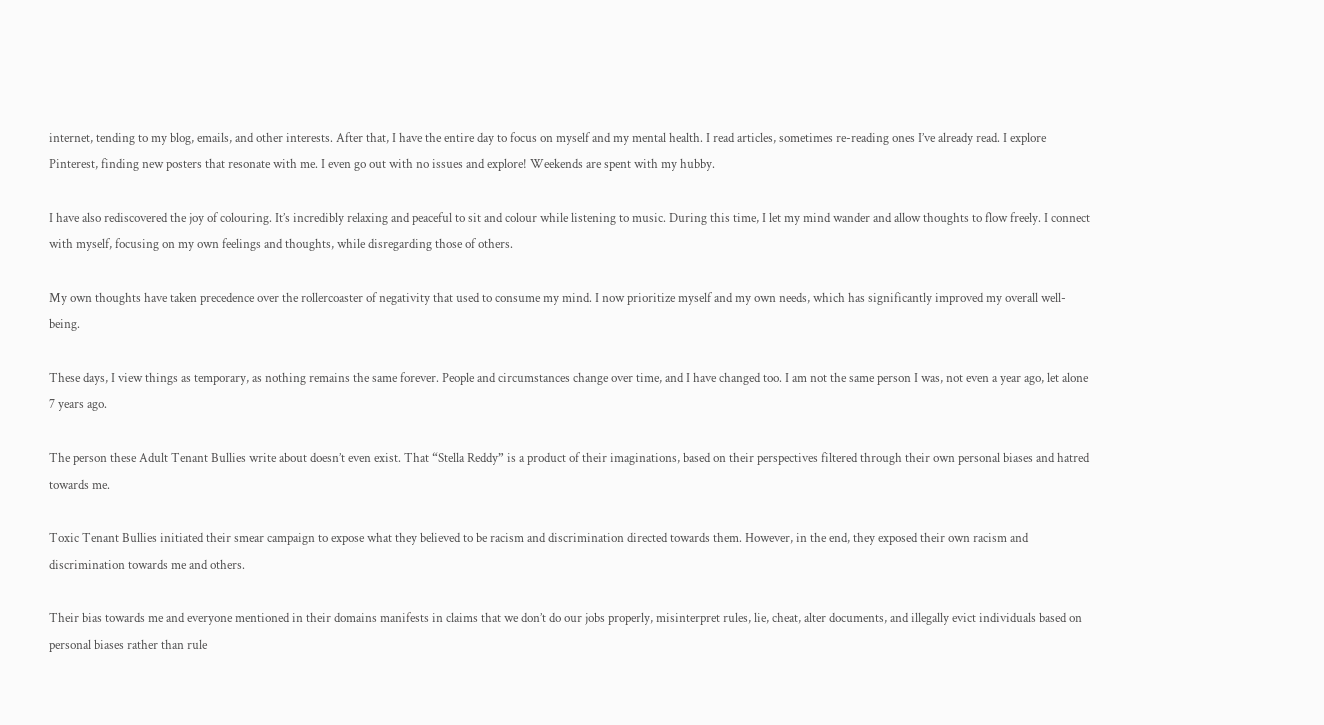internet, tending to my blog, emails, and other interests. After that, I have the entire day to focus on myself and my mental health. I read articles, sometimes re-reading ones I’ve already read. I explore Pinterest, finding new posters that resonate with me. I even go out with no issues and explore! Weekends are spent with my hubby.

I have also rediscovered the joy of colouring. It’s incredibly relaxing and peaceful to sit and colour while listening to music. During this time, I let my mind wander and allow thoughts to flow freely. I connect with myself, focusing on my own feelings and thoughts, while disregarding those of others.

My own thoughts have taken precedence over the rollercoaster of negativity that used to consume my mind. I now prioritize myself and my own needs, which has significantly improved my overall well-being.

These days, I view things as temporary, as nothing remains the same forever. People and circumstances change over time, and I have changed too. I am not the same person I was, not even a year ago, let alone 7 years ago.

The person these Adult Tenant Bullies write about doesn’t even exist. That “Stella Reddy” is a product of their imaginations, based on their perspectives filtered through their own personal biases and hatred towards me.

Toxic Tenant Bullies initiated their smear campaign to expose what they believed to be racism and discrimination directed towards them. However, in the end, they exposed their own racism and discrimination towards me and others.

Their bias towards me and everyone mentioned in their domains manifests in claims that we don’t do our jobs properly, misinterpret rules, lie, cheat, alter documents, and illegally evict individuals based on personal biases rather than rule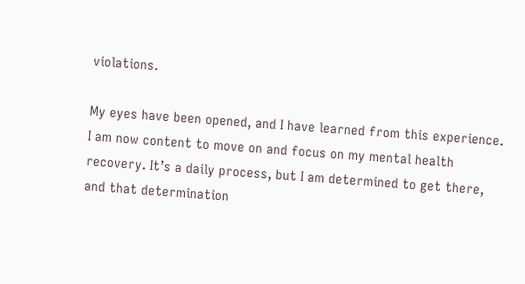violations.

My eyes have been opened, and I have learned from this experience. I am now content to move on and focus on my mental health recovery. It’s a daily process, but I am determined to get there, and that determination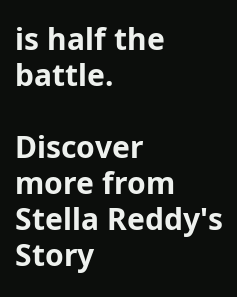is half the battle.

Discover more from Stella Reddy's Story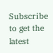Subscribe to get the latest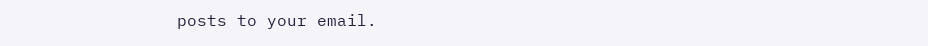posts to your email.